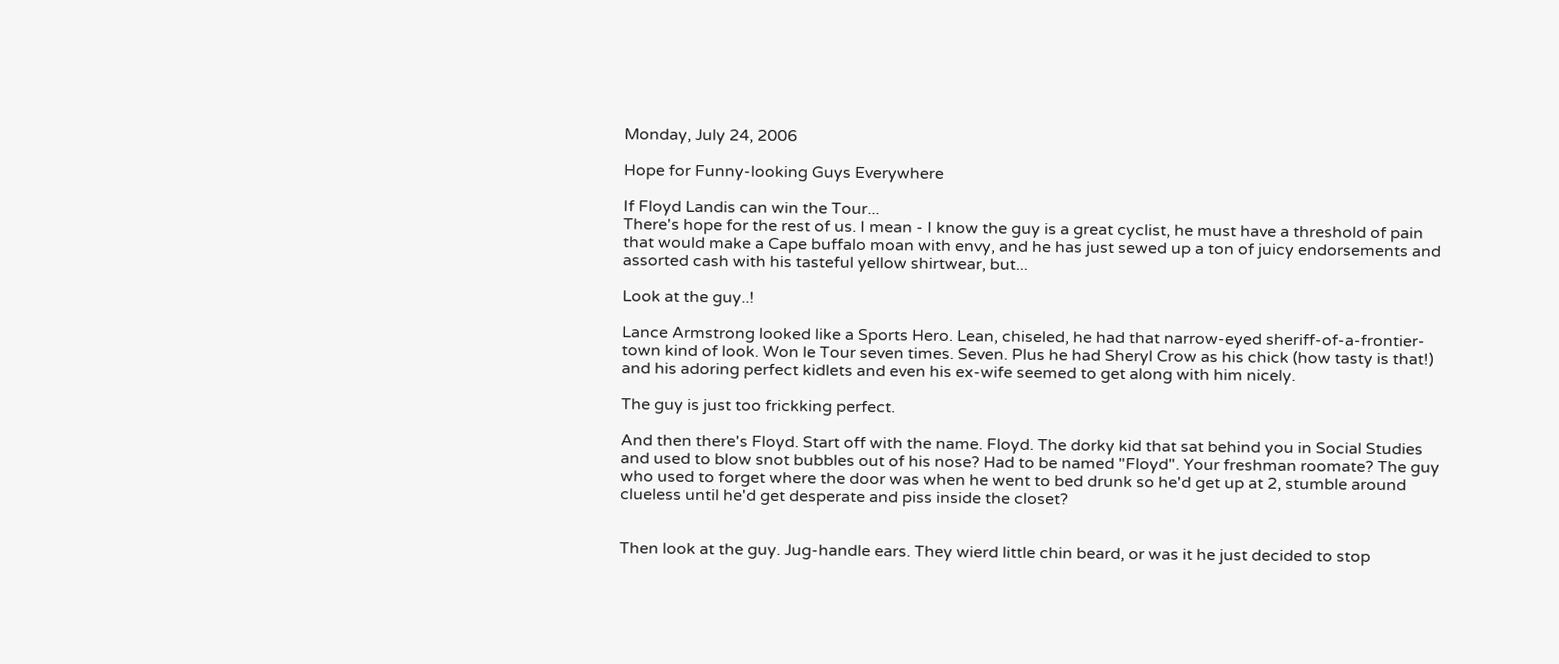Monday, July 24, 2006

Hope for Funny-looking Guys Everywhere

If Floyd Landis can win the Tour...
There's hope for the rest of us. I mean - I know the guy is a great cyclist, he must have a threshold of pain that would make a Cape buffalo moan with envy, and he has just sewed up a ton of juicy endorsements and assorted cash with his tasteful yellow shirtwear, but...

Look at the guy..!

Lance Armstrong looked like a Sports Hero. Lean, chiseled, he had that narrow-eyed sheriff-of-a-frontier-town kind of look. Won le Tour seven times. Seven. Plus he had Sheryl Crow as his chick (how tasty is that!) and his adoring perfect kidlets and even his ex-wife seemed to get along with him nicely.

The guy is just too frickking perfect.

And then there's Floyd. Start off with the name. Floyd. The dorky kid that sat behind you in Social Studies and used to blow snot bubbles out of his nose? Had to be named "Floyd". Your freshman roomate? The guy who used to forget where the door was when he went to bed drunk so he'd get up at 2, stumble around clueless until he'd get desperate and piss inside the closet?


Then look at the guy. Jug-handle ears. They wierd little chin beard, or was it he just decided to stop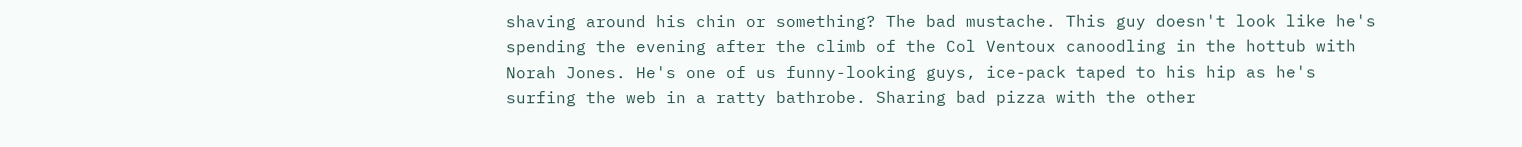shaving around his chin or something? The bad mustache. This guy doesn't look like he's spending the evening after the climb of the Col Ventoux canoodling in the hottub with Norah Jones. He's one of us funny-looking guys, ice-pack taped to his hip as he's surfing the web in a ratty bathrobe. Sharing bad pizza with the other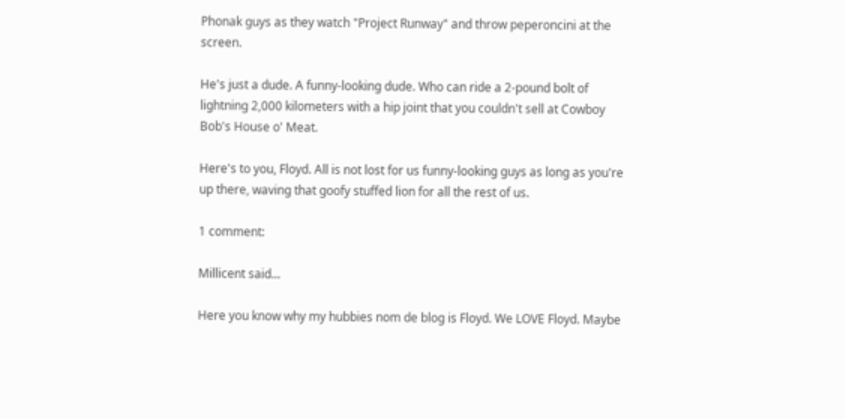Phonak guys as they watch "Project Runway" and throw peperoncini at the screen.

He's just a dude. A funny-looking dude. Who can ride a 2-pound bolt of lightning 2,000 kilometers with a hip joint that you couldn't sell at Cowboy Bob's House o' Meat.

Here's to you, Floyd. All is not lost for us funny-looking guys as long as you're up there, waving that goofy stuffed lion for all the rest of us.

1 comment:

Millicent said...

Here you know why my hubbies nom de blog is Floyd. We LOVE Floyd. Maybe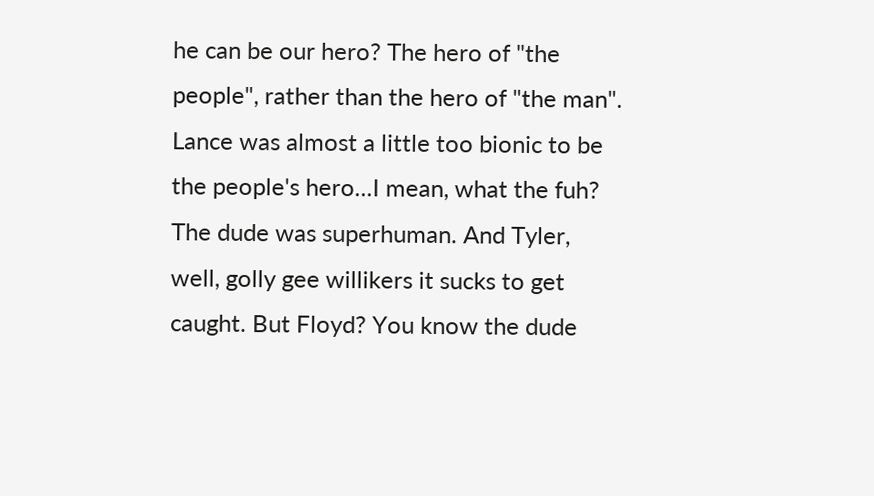he can be our hero? The hero of "the people", rather than the hero of "the man". Lance was almost a little too bionic to be the people's hero...I mean, what the fuh? The dude was superhuman. And Tyler, well, golly gee willikers it sucks to get caught. But Floyd? You know the dude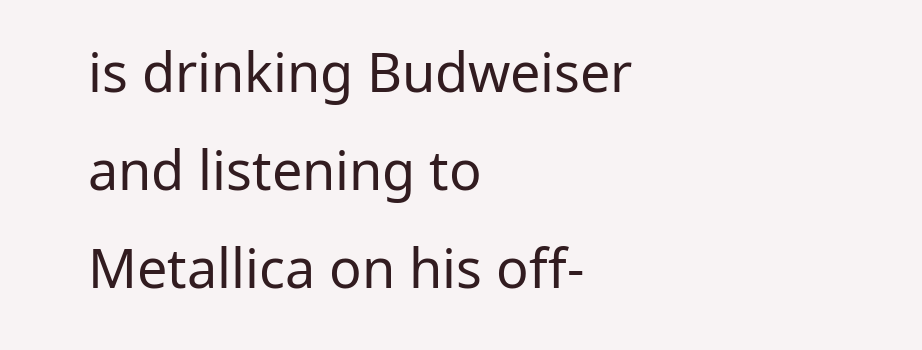is drinking Budweiser and listening to Metallica on his off-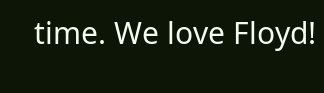time. We love Floyd!